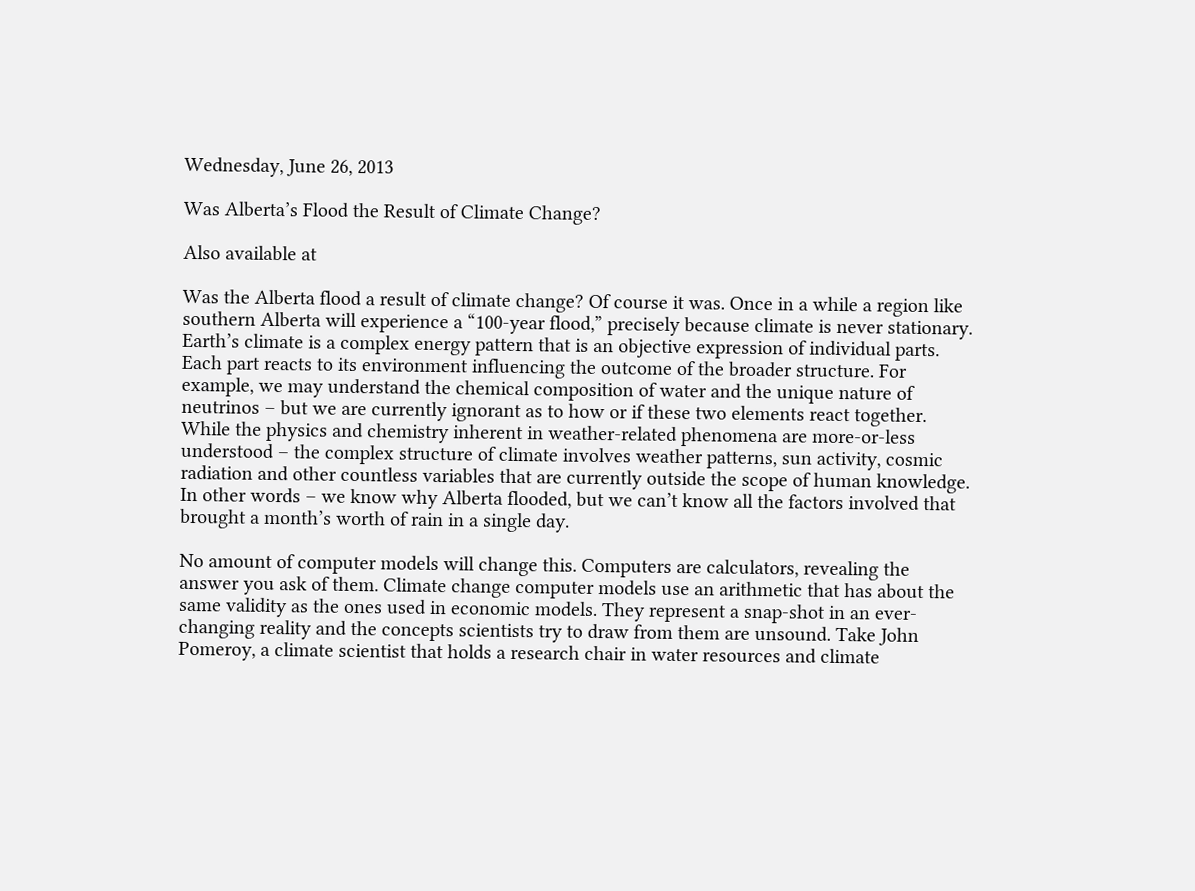Wednesday, June 26, 2013

Was Alberta’s Flood the Result of Climate Change?

Also available at

Was the Alberta flood a result of climate change? Of course it was. Once in a while a region like southern Alberta will experience a “100-year flood,” precisely because climate is never stationary. Earth’s climate is a complex energy pattern that is an objective expression of individual parts. Each part reacts to its environment influencing the outcome of the broader structure. For example, we may understand the chemical composition of water and the unique nature of neutrinos – but we are currently ignorant as to how or if these two elements react together. While the physics and chemistry inherent in weather-related phenomena are more-or-less understood – the complex structure of climate involves weather patterns, sun activity, cosmic radiation and other countless variables that are currently outside the scope of human knowledge. In other words – we know why Alberta flooded, but we can’t know all the factors involved that brought a month’s worth of rain in a single day.

No amount of computer models will change this. Computers are calculators, revealing the answer you ask of them. Climate change computer models use an arithmetic that has about the same validity as the ones used in economic models. They represent a snap-shot in an ever-changing reality and the concepts scientists try to draw from them are unsound. Take John Pomeroy, a climate scientist that holds a research chair in water resources and climate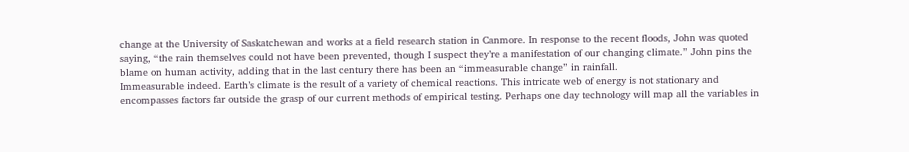change at the University of Saskatchewan and works at a field research station in Canmore. In response to the recent floods, John was quoted saying, “the rain themselves could not have been prevented, though I suspect they’re a manifestation of our changing climate.” John pins the blame on human activity, adding that in the last century there has been an “immeasurable change” in rainfall.
Immeasurable indeed. Earth’s climate is the result of a variety of chemical reactions. This intricate web of energy is not stationary and encompasses factors far outside the grasp of our current methods of empirical testing. Perhaps one day technology will map all the variables in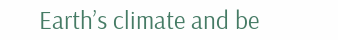Earth’s climate and be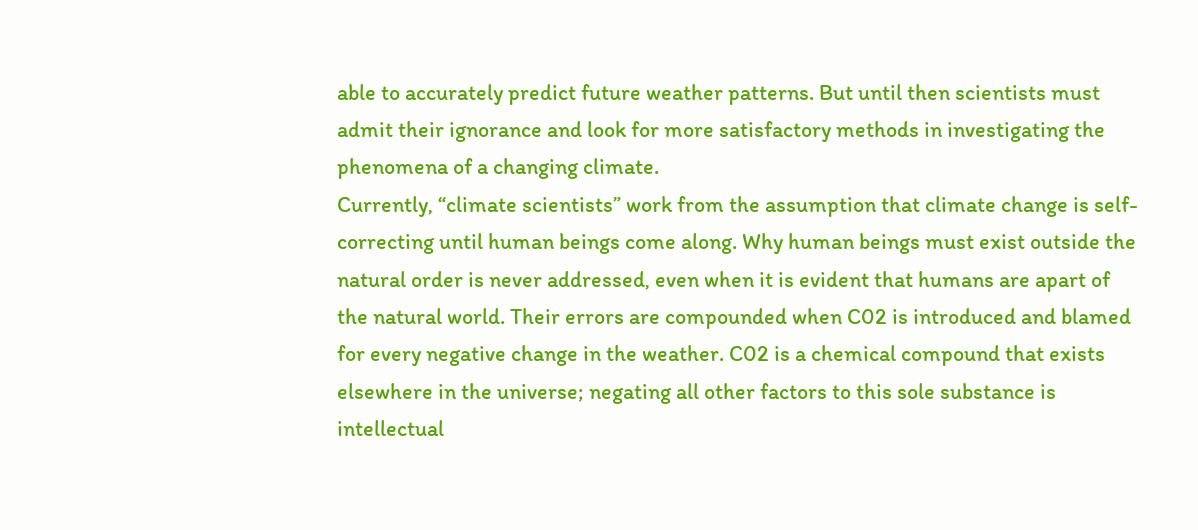able to accurately predict future weather patterns. But until then scientists must admit their ignorance and look for more satisfactory methods in investigating the phenomena of a changing climate.
Currently, “climate scientists” work from the assumption that climate change is self-correcting until human beings come along. Why human beings must exist outside the natural order is never addressed, even when it is evident that humans are apart of the natural world. Their errors are compounded when C02 is introduced and blamed for every negative change in the weather. C02 is a chemical compound that exists elsewhere in the universe; negating all other factors to this sole substance is intellectual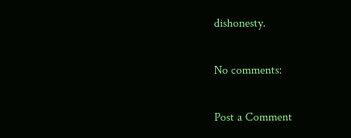dishonesty.

No comments:

Post a Comment